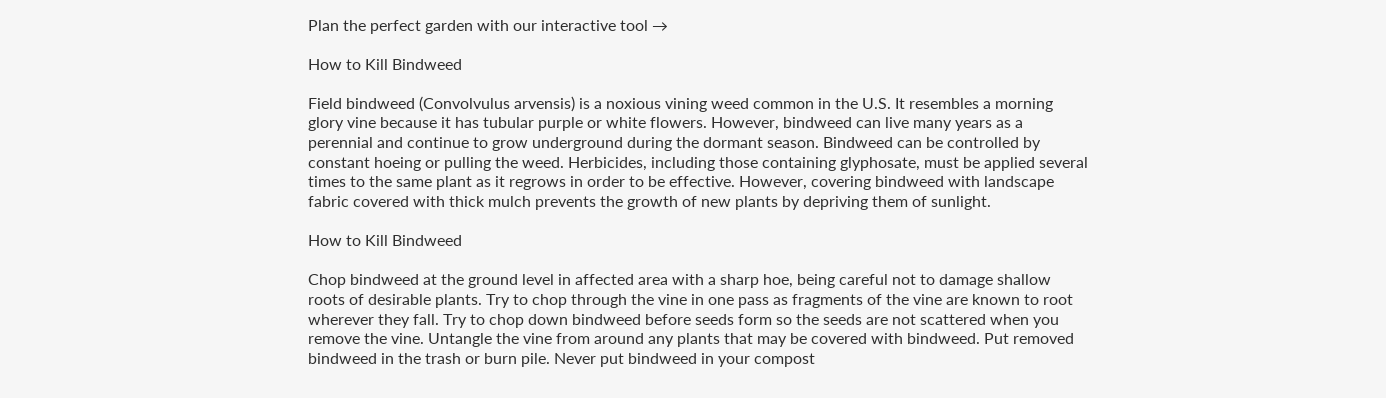Plan the perfect garden with our interactive tool →

How to Kill Bindweed

Field bindweed (Convolvulus arvensis) is a noxious vining weed common in the U.S. It resembles a morning glory vine because it has tubular purple or white flowers. However, bindweed can live many years as a perennial and continue to grow underground during the dormant season. Bindweed can be controlled by constant hoeing or pulling the weed. Herbicides, including those containing glyphosate, must be applied several times to the same plant as it regrows in order to be effective. However, covering bindweed with landscape fabric covered with thick mulch prevents the growth of new plants by depriving them of sunlight.

How to Kill Bindweed

Chop bindweed at the ground level in affected area with a sharp hoe, being careful not to damage shallow roots of desirable plants. Try to chop through the vine in one pass as fragments of the vine are known to root wherever they fall. Try to chop down bindweed before seeds form so the seeds are not scattered when you remove the vine. Untangle the vine from around any plants that may be covered with bindweed. Put removed bindweed in the trash or burn pile. Never put bindweed in your compost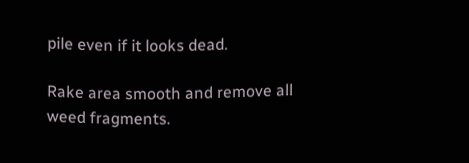pile even if it looks dead.

Rake area smooth and remove all weed fragments.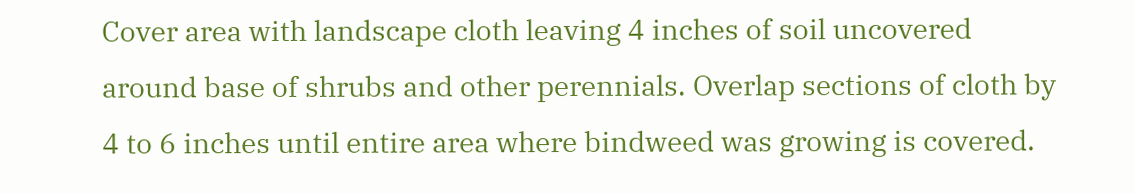Cover area with landscape cloth leaving 4 inches of soil uncovered around base of shrubs and other perennials. Overlap sections of cloth by 4 to 6 inches until entire area where bindweed was growing is covered.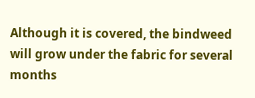Although it is covered, the bindweed will grow under the fabric for several months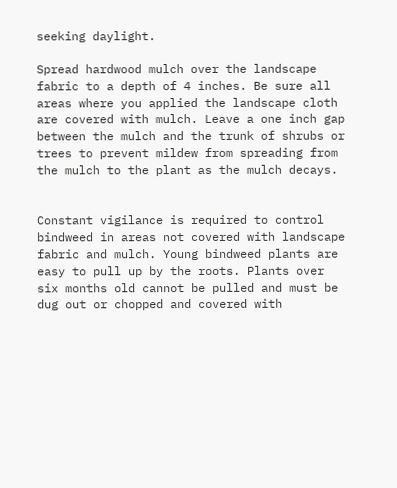seeking daylight.

Spread hardwood mulch over the landscape fabric to a depth of 4 inches. Be sure all areas where you applied the landscape cloth are covered with mulch. Leave a one inch gap between the mulch and the trunk of shrubs or trees to prevent mildew from spreading from the mulch to the plant as the mulch decays.


Constant vigilance is required to control bindweed in areas not covered with landscape fabric and mulch. Young bindweed plants are easy to pull up by the roots. Plants over six months old cannot be pulled and must be dug out or chopped and covered with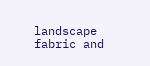landscape fabric and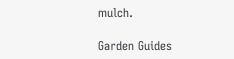mulch.

Garden Guides